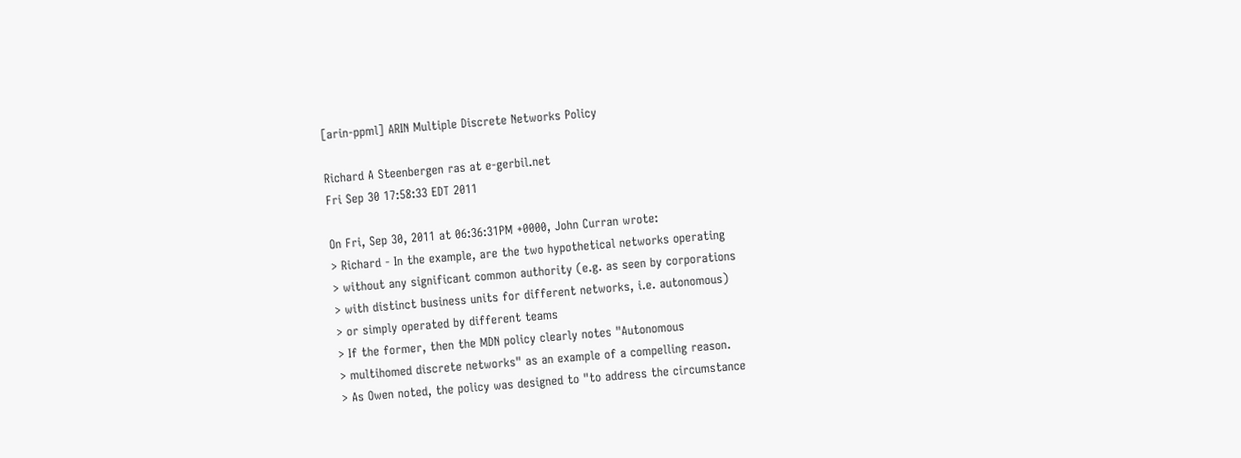[arin-ppml] ARIN Multiple Discrete Networks Policy

Richard A Steenbergen ras at e-gerbil.net
Fri Sep 30 17:58:33 EDT 2011

On Fri, Sep 30, 2011 at 06:36:31PM +0000, John Curran wrote:
> Richard - In the example, are the two hypothetical networks operating
> without any significant common authority (e.g. as seen by corporations
> with distinct business units for different networks, i.e. autonomous)
> or simply operated by different teams
> If the former, then the MDN policy clearly notes "Autonomous
> multihomed discrete networks" as an example of a compelling reason.
> As Owen noted, the policy was designed to "to address the circumstance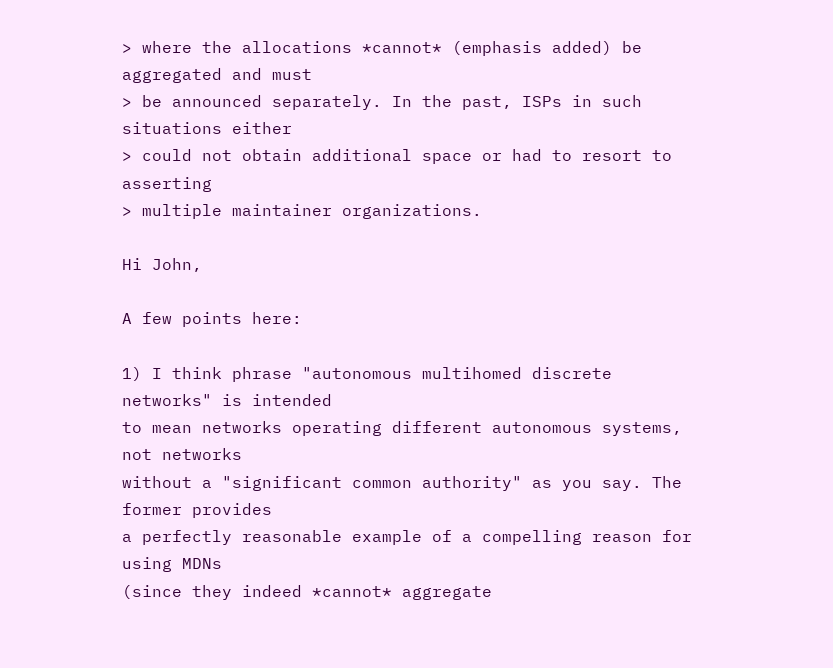> where the allocations *cannot* (emphasis added) be aggregated and must
> be announced separately. In the past, ISPs in such situations either
> could not obtain additional space or had to resort to asserting
> multiple maintainer organizations.

Hi John,

A few points here:

1) I think phrase "autonomous multihomed discrete networks" is intended
to mean networks operating different autonomous systems, not networks
without a "significant common authority" as you say. The former provides
a perfectly reasonable example of a compelling reason for using MDNs
(since they indeed *cannot* aggregate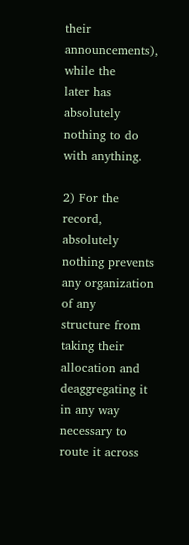their announcements), while the
later has absolutely nothing to do with anything.

2) For the record, absolutely nothing prevents any organization of any
structure from taking their allocation and deaggregating it in any way
necessary to route it across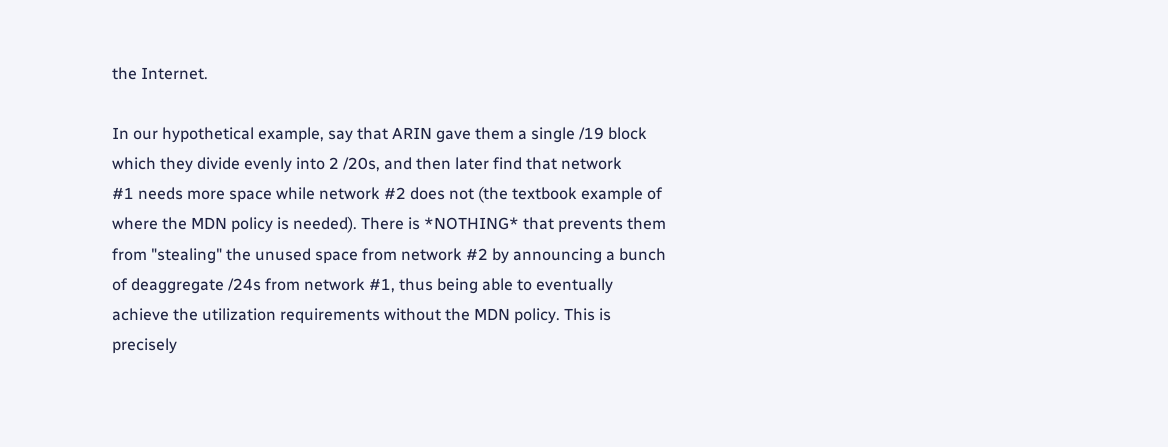the Internet.

In our hypothetical example, say that ARIN gave them a single /19 block
which they divide evenly into 2 /20s, and then later find that network
#1 needs more space while network #2 does not (the textbook example of
where the MDN policy is needed). There is *NOTHING* that prevents them
from "stealing" the unused space from network #2 by announcing a bunch
of deaggregate /24s from network #1, thus being able to eventually
achieve the utilization requirements without the MDN policy. This is
precisely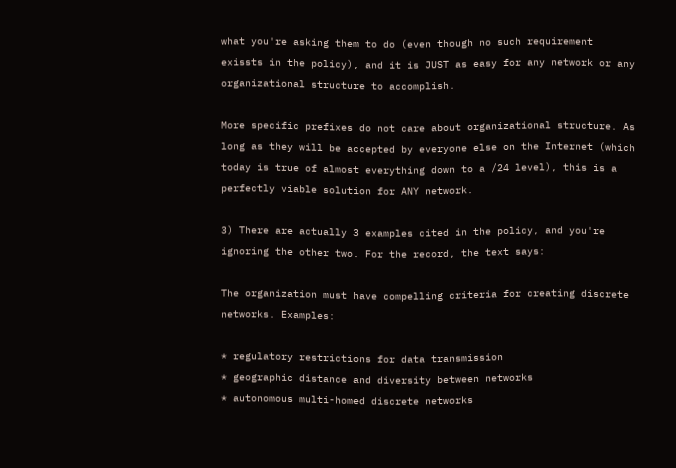what you're asking them to do (even though no such requirement
exissts in the policy), and it is JUST as easy for any network or any
organizational structure to accomplish.

More specific prefixes do not care about organizational structure. As
long as they will be accepted by everyone else on the Internet (which
today is true of almost everything down to a /24 level), this is a
perfectly viable solution for ANY network.

3) There are actually 3 examples cited in the policy, and you're
ignoring the other two. For the record, the text says:

The organization must have compelling criteria for creating discrete
networks. Examples:

* regulatory restrictions for data transmission
* geographic distance and diversity between networks
* autonomous multi-homed discrete networks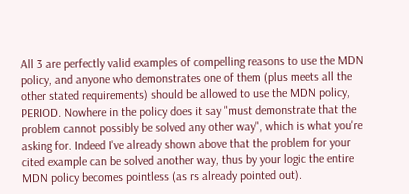All 3 are perfectly valid examples of compelling reasons to use the MDN
policy, and anyone who demonstrates one of them (plus meets all the
other stated requirements) should be allowed to use the MDN policy,
PERIOD. Nowhere in the policy does it say "must demonstrate that the
problem cannot possibly be solved any other way", which is what you're
asking for. Indeed I've already shown above that the problem for your
cited example can be solved another way, thus by your logic the entire
MDN policy becomes pointless (as rs already pointed out).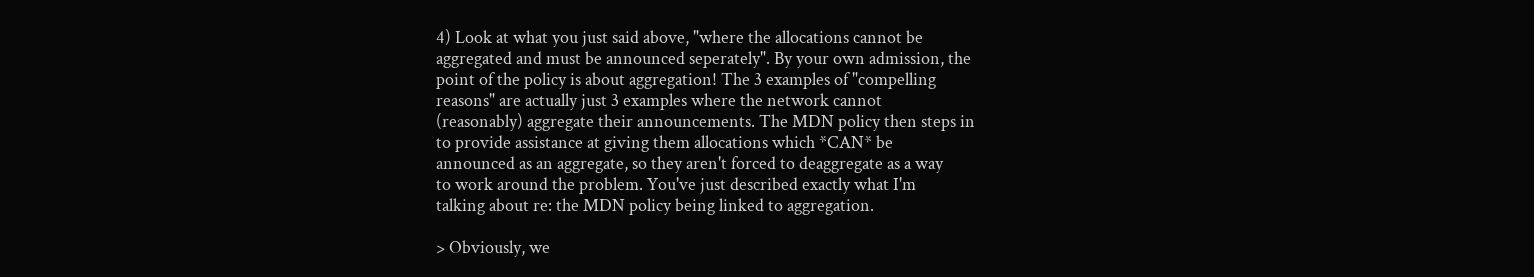4) Look at what you just said above, "where the allocations cannot be
aggregated and must be announced seperately". By your own admission, the
point of the policy is about aggregation! The 3 examples of "compelling
reasons" are actually just 3 examples where the network cannot
(reasonably) aggregate their announcements. The MDN policy then steps in
to provide assistance at giving them allocations which *CAN* be
announced as an aggregate, so they aren't forced to deaggregate as a way
to work around the problem. You've just described exactly what I'm
talking about re: the MDN policy being linked to aggregation.

> Obviously, we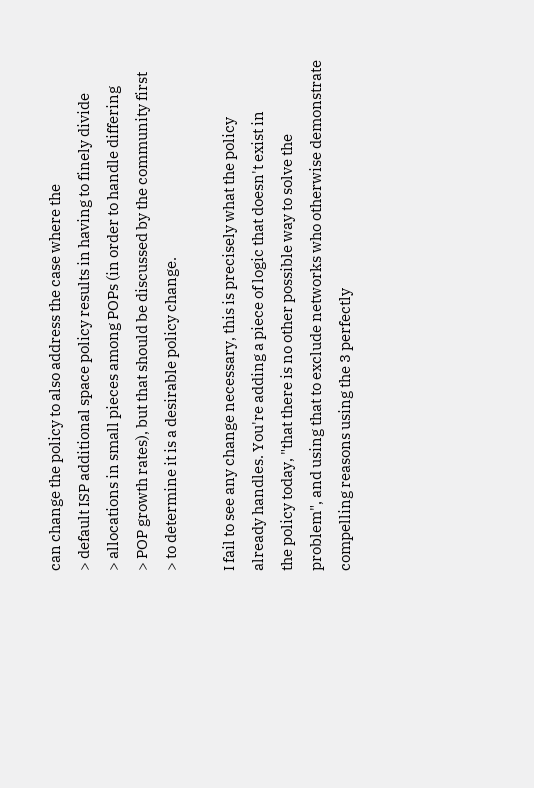can change the policy to also address the case where the
> default ISP additional space policy results in having to finely divide
> allocations in small pieces among POPs (in order to handle differing
> POP growth rates), but that should be discussed by the community first
> to determine it is a desirable policy change.

I fail to see any change necessary, this is precisely what the policy
already handles. You're adding a piece of logic that doesn't exist in
the policy today, "that there is no other possible way to solve the
problem", and using that to exclude networks who otherwise demonstrate
compelling reasons using the 3 perfectly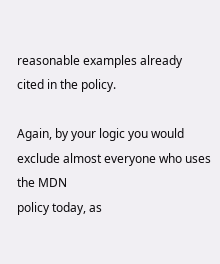reasonable examples already
cited in the policy.

Again, by your logic you would exclude almost everyone who uses the MDN
policy today, as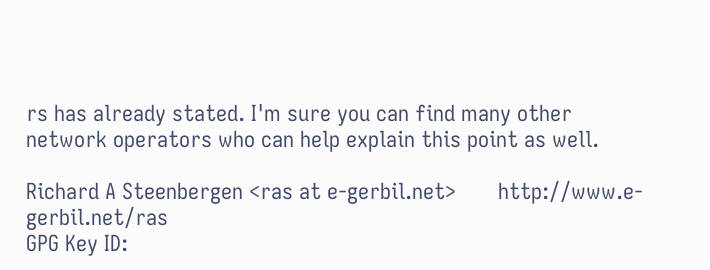rs has already stated. I'm sure you can find many other
network operators who can help explain this point as well.

Richard A Steenbergen <ras at e-gerbil.net>       http://www.e-gerbil.net/ras
GPG Key ID: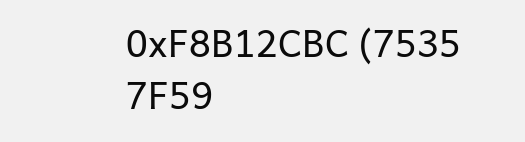0xF8B12CBC (7535 7F59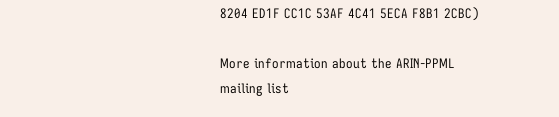8204 ED1F CC1C 53AF 4C41 5ECA F8B1 2CBC)

More information about the ARIN-PPML mailing list